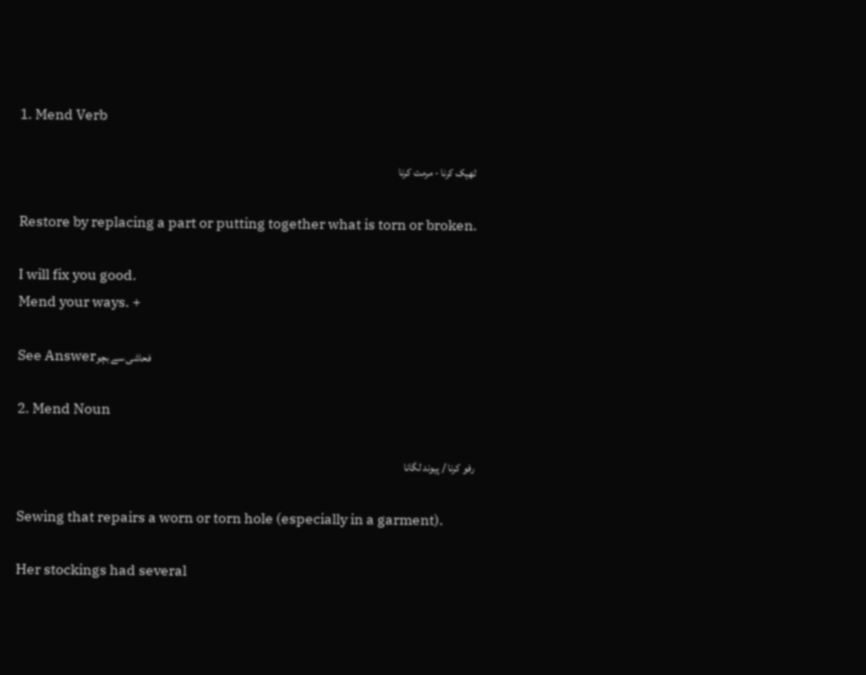1. Mend Verb

ٹھیک کرنا - مرمت کرنا

Restore by replacing a part or putting together what is torn or broken.

I will fix you good.
Mend your ways. +

See Answerفحاشی سے بچو

2. Mend Noun

رفو کرنا / پیوند لگانا

Sewing that repairs a worn or torn hole (especially in a garment).

Her stockings had several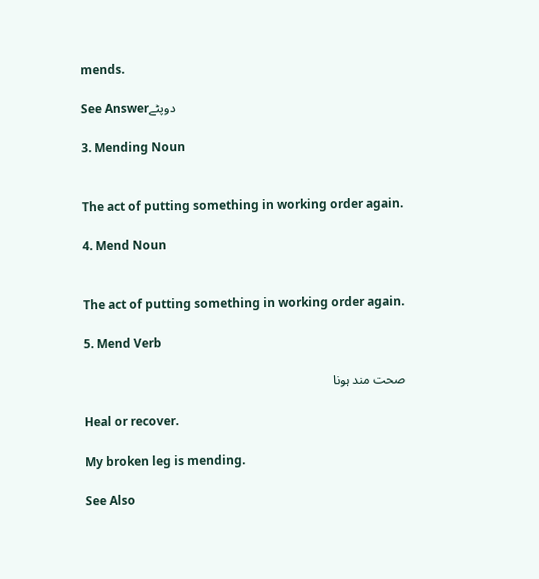mends.

See Answerدوپٹے

3. Mending Noun


The act of putting something in working order again.

4. Mend Noun


The act of putting something in working order again.

5. Mend Verb

صحت مند ہونا

Heal or recover.

My broken leg is mending.

See Also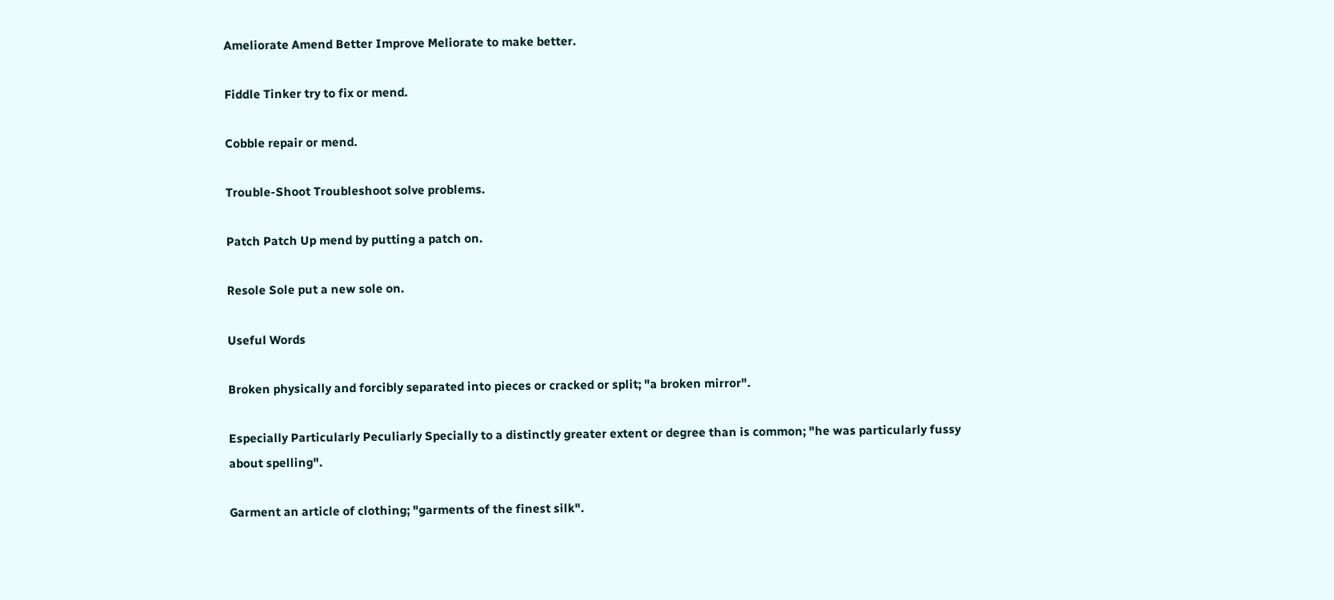Ameliorate Amend Better Improve Meliorate to make better.

Fiddle Tinker try to fix or mend.

Cobble repair or mend.

Trouble-Shoot Troubleshoot solve problems.

Patch Patch Up mend by putting a patch on.

Resole Sole put a new sole on.

Useful Words

Broken physically and forcibly separated into pieces or cracked or split; "a broken mirror".

Especially Particularly Peculiarly Specially to a distinctly greater extent or degree than is common; "he was particularly fussy about spelling".

Garment an article of clothing; "garments of the finest silk".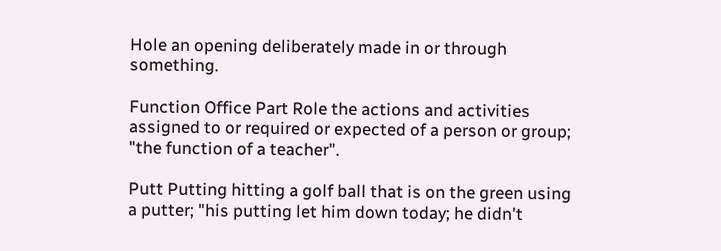Hole an opening deliberately made in or through something.

Function Office Part Role the actions and activities assigned to or required or expected of a person or group; "the function of a teacher".

Putt Putting hitting a golf ball that is on the green using a putter; "his putting let him down today; he didn't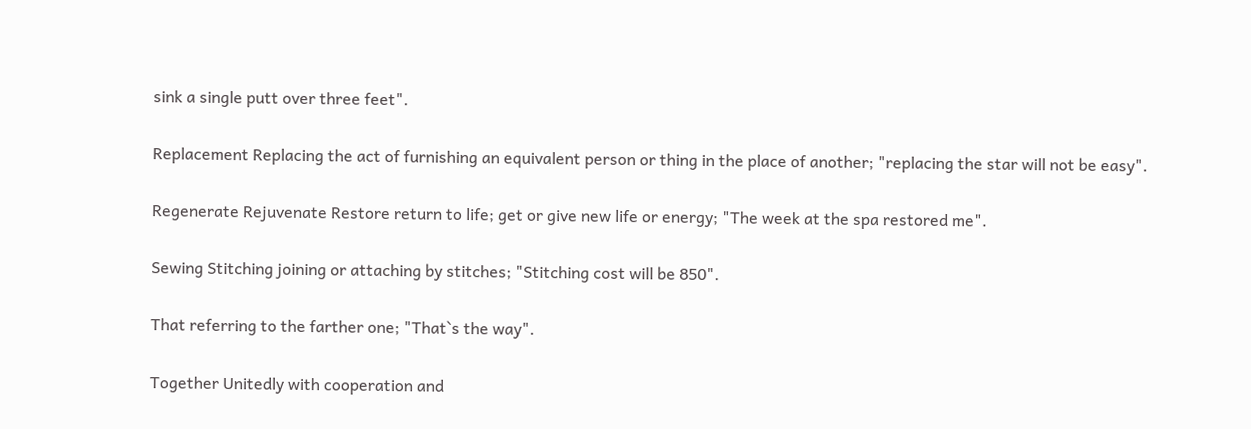sink a single putt over three feet".

Replacement Replacing the act of furnishing an equivalent person or thing in the place of another; "replacing the star will not be easy".

Regenerate Rejuvenate Restore return to life; get or give new life or energy; "The week at the spa restored me".

Sewing Stitching joining or attaching by stitches; "Stitching cost will be 850".

That referring to the farther one; "That`s the way".

Together Unitedly with cooperation and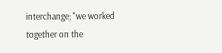interchange; "we worked together on the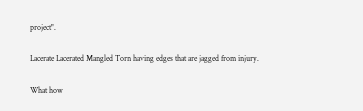project".

Lacerate Lacerated Mangled Torn having edges that are jagged from injury.

What how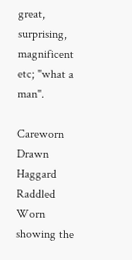great, surprising, magnificent etc; "what a man".

Careworn Drawn Haggard Raddled Worn showing the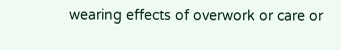wearing effects of overwork or care or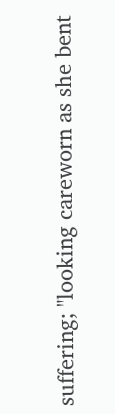suffering; "looking careworn as she bent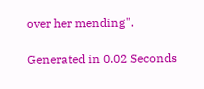over her mending".

Generated in 0.02 Seconds